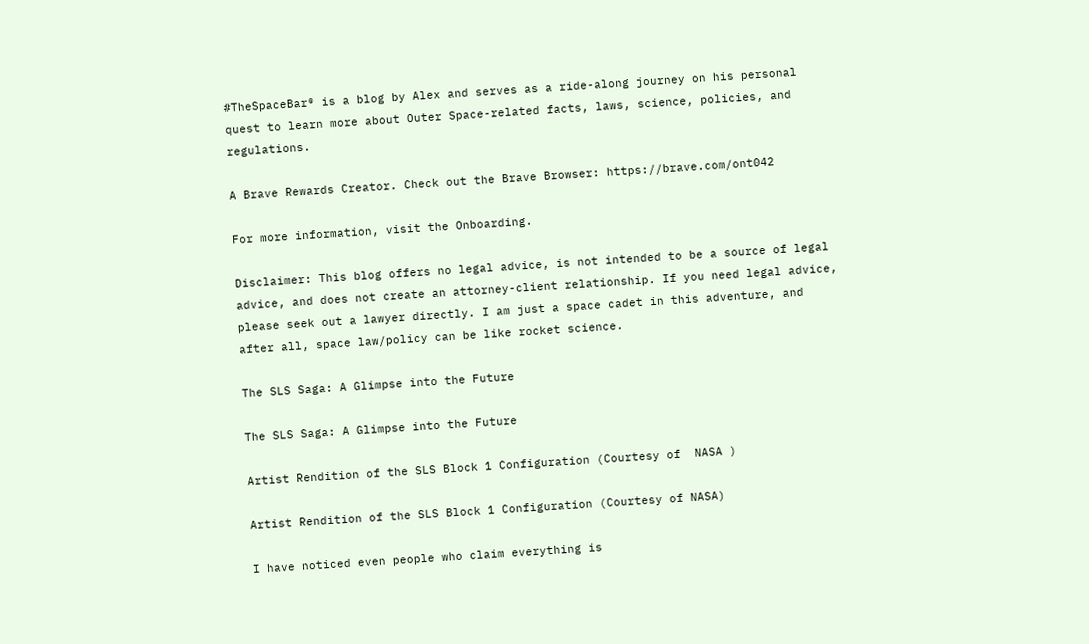#TheSpaceBar® is a blog by Alex and serves as a ride-along journey on his personal quest to learn more about Outer Space-related facts, laws, science, policies, and regulations.

A Brave Rewards Creator. Check out the Brave Browser: https://brave.com/ont042

For more information, visit the Onboarding.

Disclaimer: This blog offers no legal advice, is not intended to be a source of legal advice, and does not create an attorney-client relationship. If you need legal advice, please seek out a lawyer directly. I am just a space cadet in this adventure, and after all, space law/policy can be like rocket science.

The SLS Saga: A Glimpse into the Future

The SLS Saga: A Glimpse into the Future

Artist Rendition of the SLS Block 1 Configuration (Courtesy of  NASA )

Artist Rendition of the SLS Block 1 Configuration (Courtesy of NASA)

I have noticed even people who claim everything is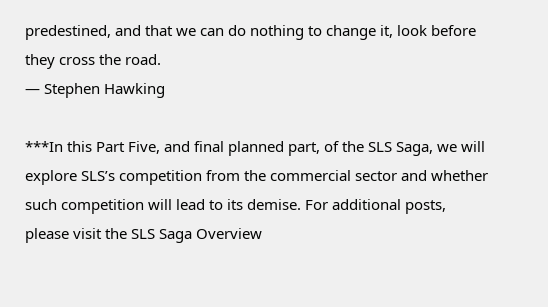predestined, and that we can do nothing to change it, look before they cross the road.
— Stephen Hawking

***In this Part Five, and final planned part, of the SLS Saga, we will explore SLS’s competition from the commercial sector and whether such competition will lead to its demise. For additional posts, please visit the SLS Saga Overview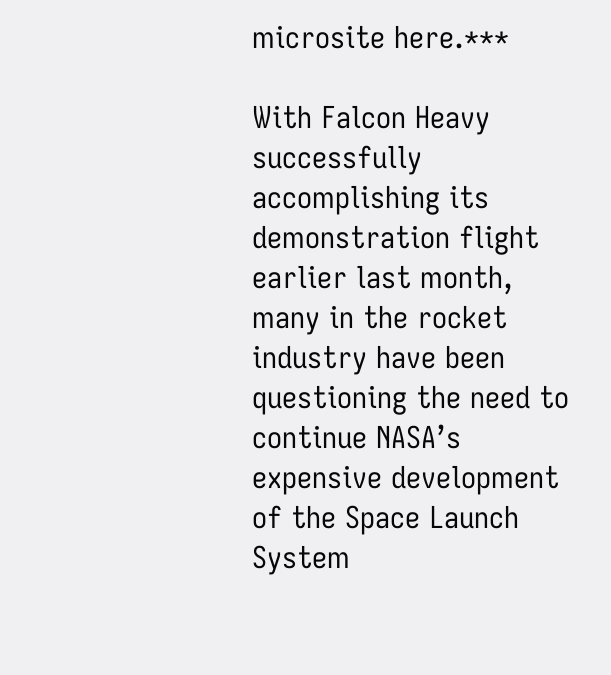microsite here.***

With Falcon Heavy successfully accomplishing its demonstration flight earlier last month, many in the rocket industry have been questioning the need to continue NASA’s expensive development of the Space Launch System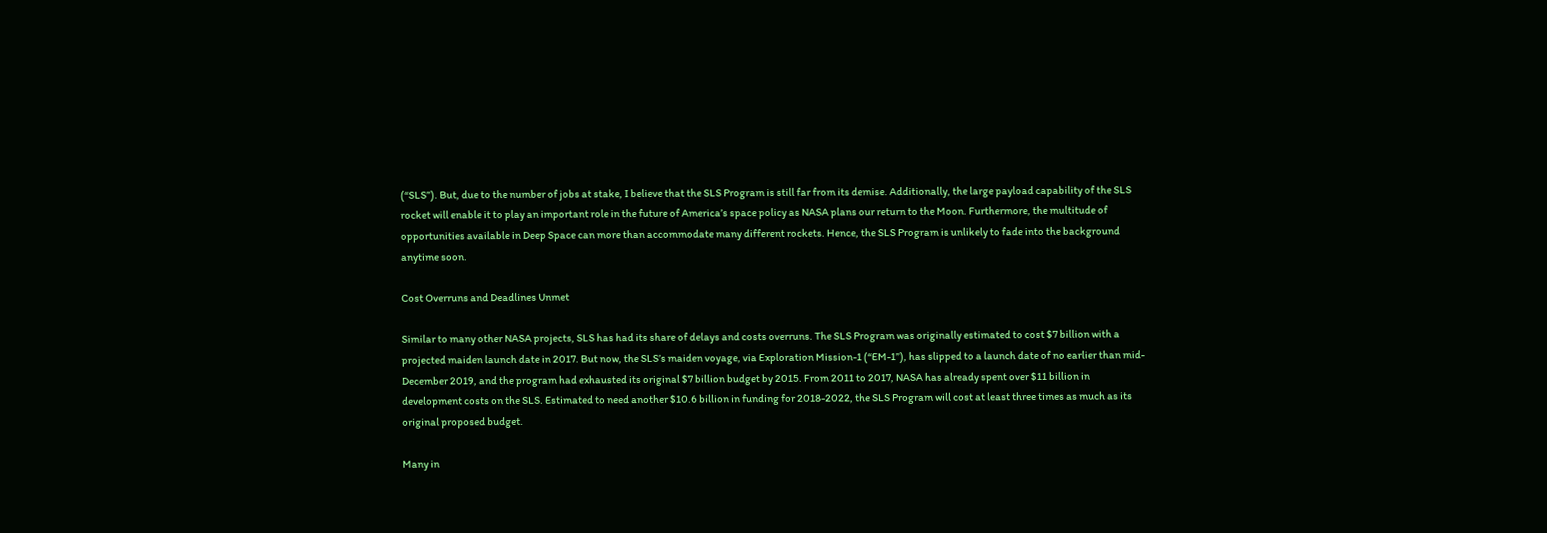(“SLS”). But, due to the number of jobs at stake, I believe that the SLS Program is still far from its demise. Additionally, the large payload capability of the SLS rocket will enable it to play an important role in the future of America’s space policy as NASA plans our return to the Moon. Furthermore, the multitude of opportunities available in Deep Space can more than accommodate many different rockets. Hence, the SLS Program is unlikely to fade into the background anytime soon.

Cost Overruns and Deadlines Unmet

Similar to many other NASA projects, SLS has had its share of delays and costs overruns. The SLS Program was originally estimated to cost $7 billion with a projected maiden launch date in 2017. But now, the SLS’s maiden voyage, via Exploration Mission-1 (“EM-1”), has slipped to a launch date of no earlier than mid-December 2019, and the program had exhausted its original $7 billion budget by 2015. From 2011 to 2017, NASA has already spent over $11 billion in development costs on the SLS. Estimated to need another $10.6 billion in funding for 2018-2022, the SLS Program will cost at least three times as much as its original proposed budget.

Many in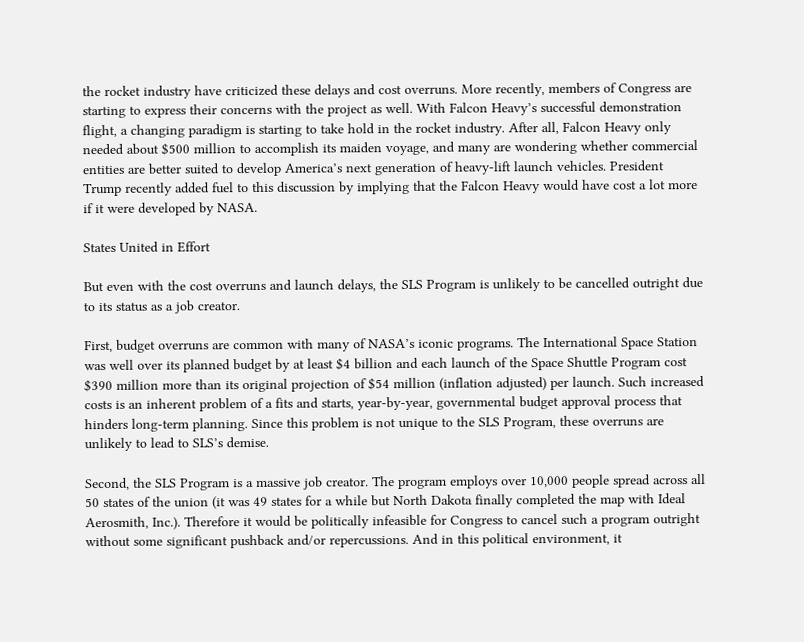the rocket industry have criticized these delays and cost overruns. More recently, members of Congress are starting to express their concerns with the project as well. With Falcon Heavy’s successful demonstration flight, a changing paradigm is starting to take hold in the rocket industry. After all, Falcon Heavy only needed about $500 million to accomplish its maiden voyage, and many are wondering whether commercial entities are better suited to develop America’s next generation of heavy-lift launch vehicles. President Trump recently added fuel to this discussion by implying that the Falcon Heavy would have cost a lot more if it were developed by NASA.

States United in Effort

But even with the cost overruns and launch delays, the SLS Program is unlikely to be cancelled outright due to its status as a job creator.

First, budget overruns are common with many of NASA’s iconic programs. The International Space Station was well over its planned budget by at least $4 billion and each launch of the Space Shuttle Program cost $390 million more than its original projection of $54 million (inflation adjusted) per launch. Such increased costs is an inherent problem of a fits and starts, year-by-year, governmental budget approval process that hinders long-term planning. Since this problem is not unique to the SLS Program, these overruns are unlikely to lead to SLS’s demise.

Second, the SLS Program is a massive job creator. The program employs over 10,000 people spread across all 50 states of the union (it was 49 states for a while but North Dakota finally completed the map with Ideal Aerosmith, Inc.). Therefore it would be politically infeasible for Congress to cancel such a program outright without some significant pushback and/or repercussions. And in this political environment, it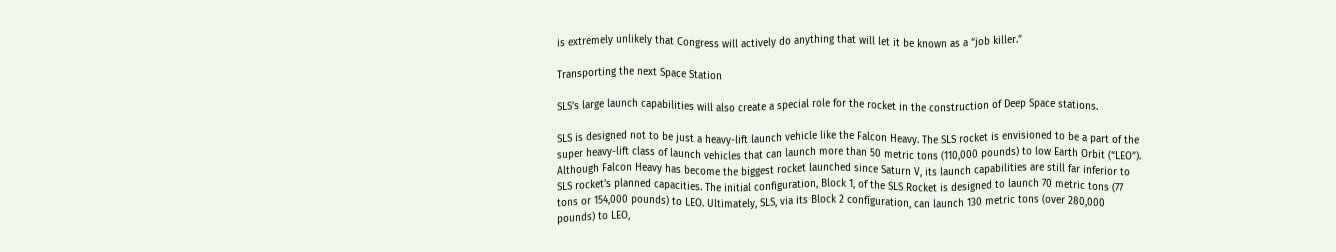is extremely unlikely that Congress will actively do anything that will let it be known as a “job killer.”

Transporting the next Space Station

SLS’s large launch capabilities will also create a special role for the rocket in the construction of Deep Space stations.

SLS is designed not to be just a heavy-lift launch vehicle like the Falcon Heavy. The SLS rocket is envisioned to be a part of the super heavy-lift class of launch vehicles that can launch more than 50 metric tons (110,000 pounds) to low Earth Orbit (“LEO”). Although Falcon Heavy has become the biggest rocket launched since Saturn V, its launch capabilities are still far inferior to SLS rocket’s planned capacities. The initial configuration, Block 1, of the SLS Rocket is designed to launch 70 metric tons (77 tons or 154,000 pounds) to LEO. Ultimately, SLS, via its Block 2 configuration, can launch 130 metric tons (over 280,000 pounds) to LEO,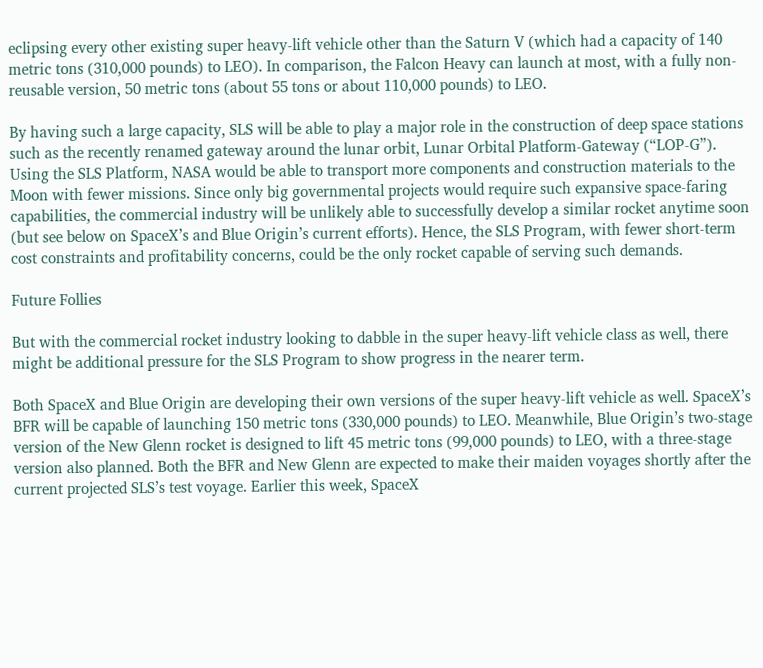eclipsing every other existing super heavy-lift vehicle other than the Saturn V (which had a capacity of 140 metric tons (310,000 pounds) to LEO). In comparison, the Falcon Heavy can launch at most, with a fully non-reusable version, 50 metric tons (about 55 tons or about 110,000 pounds) to LEO.

By having such a large capacity, SLS will be able to play a major role in the construction of deep space stations such as the recently renamed gateway around the lunar orbit, Lunar Orbital Platform-Gateway (“LOP-G”). Using the SLS Platform, NASA would be able to transport more components and construction materials to the Moon with fewer missions. Since only big governmental projects would require such expansive space-faring capabilities, the commercial industry will be unlikely able to successfully develop a similar rocket anytime soon (but see below on SpaceX’s and Blue Origin’s current efforts). Hence, the SLS Program, with fewer short-term cost constraints and profitability concerns, could be the only rocket capable of serving such demands.

Future Follies

But with the commercial rocket industry looking to dabble in the super heavy-lift vehicle class as well, there might be additional pressure for the SLS Program to show progress in the nearer term.

Both SpaceX and Blue Origin are developing their own versions of the super heavy-lift vehicle as well. SpaceX’s BFR will be capable of launching 150 metric tons (330,000 pounds) to LEO. Meanwhile, Blue Origin’s two-stage version of the New Glenn rocket is designed to lift 45 metric tons (99,000 pounds) to LEO, with a three-stage version also planned. Both the BFR and New Glenn are expected to make their maiden voyages shortly after the current projected SLS’s test voyage. Earlier this week, SpaceX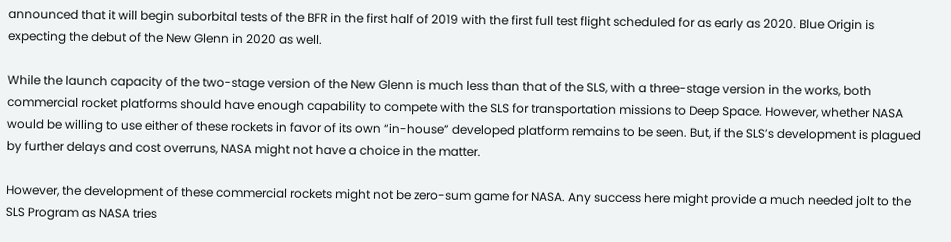announced that it will begin suborbital tests of the BFR in the first half of 2019 with the first full test flight scheduled for as early as 2020. Blue Origin is expecting the debut of the New Glenn in 2020 as well.

While the launch capacity of the two-stage version of the New Glenn is much less than that of the SLS, with a three-stage version in the works, both commercial rocket platforms should have enough capability to compete with the SLS for transportation missions to Deep Space. However, whether NASA would be willing to use either of these rockets in favor of its own “in-house” developed platform remains to be seen. But, if the SLS’s development is plagued by further delays and cost overruns, NASA might not have a choice in the matter.

However, the development of these commercial rockets might not be zero-sum game for NASA. Any success here might provide a much needed jolt to the SLS Program as NASA tries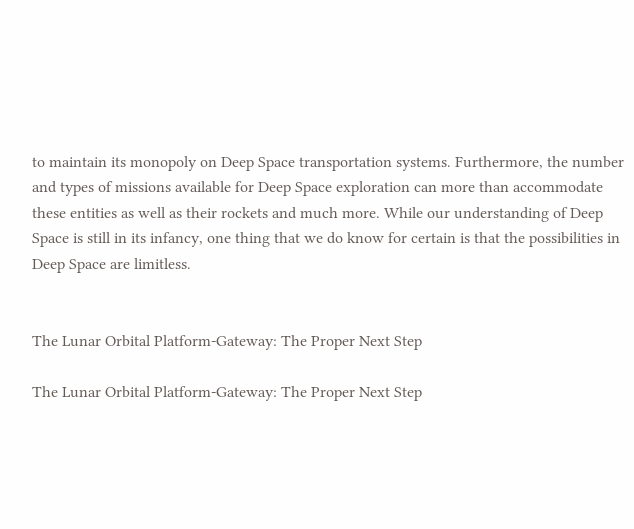to maintain its monopoly on Deep Space transportation systems. Furthermore, the number and types of missions available for Deep Space exploration can more than accommodate these entities as well as their rockets and much more. While our understanding of Deep Space is still in its infancy, one thing that we do know for certain is that the possibilities in Deep Space are limitless.


The Lunar Orbital Platform-Gateway: The Proper Next Step

The Lunar Orbital Platform-Gateway: The Proper Next Step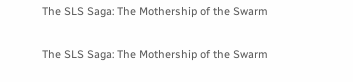The SLS Saga: The Mothership of the Swarm

The SLS Saga: The Mothership of the Swarm